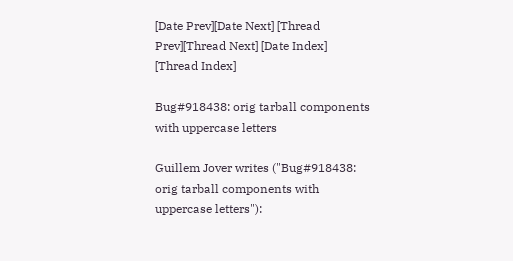[Date Prev][Date Next] [Thread Prev][Thread Next] [Date Index] [Thread Index]

Bug#918438: orig tarball components with uppercase letters

Guillem Jover writes ("Bug#918438: orig tarball components with uppercase letters"):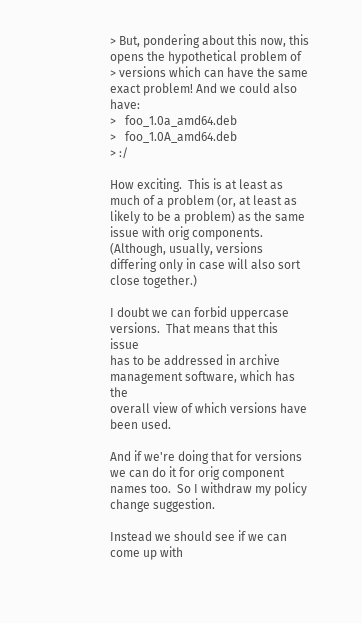> But, pondering about this now, this opens the hypothetical problem of
> versions which can have the same exact problem! And we could also have:
>   foo_1.0a_amd64.deb
>   foo_1.0A_amd64.deb
> :/

How exciting.  This is at least as much of a problem (or, at least as
likely to be a problem) as the same issue with orig components.
(Although, usually, versions differing only in case will also sort
close together.)

I doubt we can forbid uppercase versions.  That means that this issue
has to be addressed in archive management software, which has the
overall view of which versions have been used.

And if we're doing that for versions we can do it for orig component
names too.  So I withdraw my policy change suggestion.

Instead we should see if we can come up with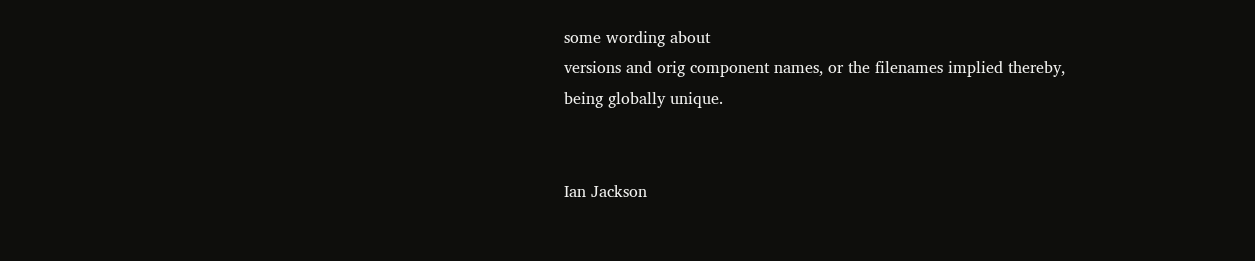some wording about
versions and orig component names, or the filenames implied thereby,
being globally unique.


Ian Jackson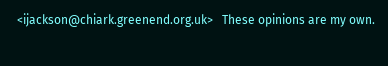<ijackson@chiark.greenend.org.uk>   These opinions are my own.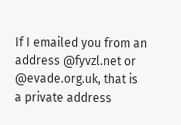If I emailed you from an address @fyvzl.net or @evade.org.uk, that is
a private address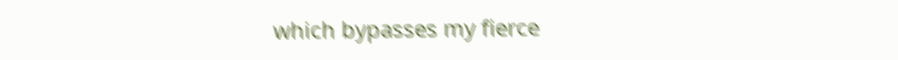which bypasses my fierce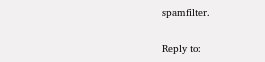spamfilter.

Reply to: